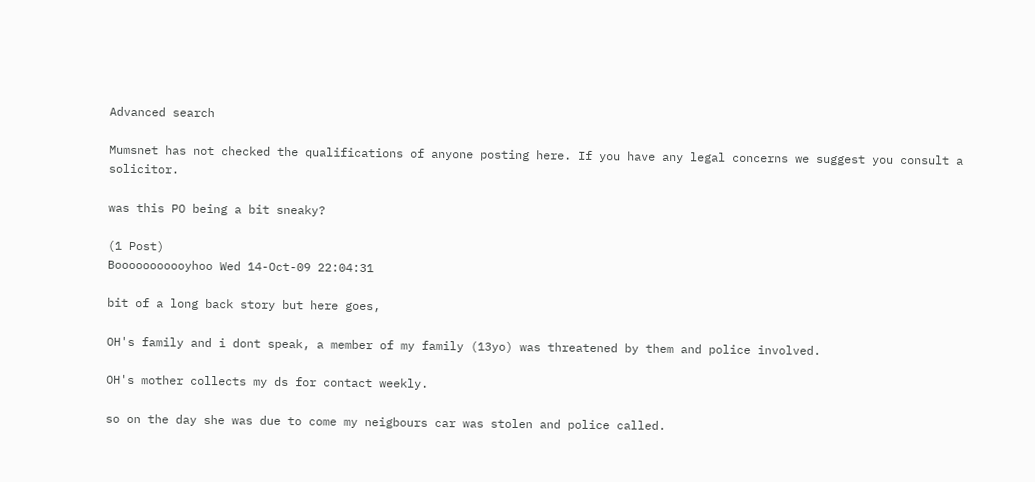Advanced search

Mumsnet has not checked the qualifications of anyone posting here. If you have any legal concerns we suggest you consult a solicitor.

was this PO being a bit sneaky?

(1 Post)
Booooooooooyhoo Wed 14-Oct-09 22:04:31

bit of a long back story but here goes,

OH's family and i dont speak, a member of my family (13yo) was threatened by them and police involved.

OH's mother collects my ds for contact weekly.

so on the day she was due to come my neigbours car was stolen and police called.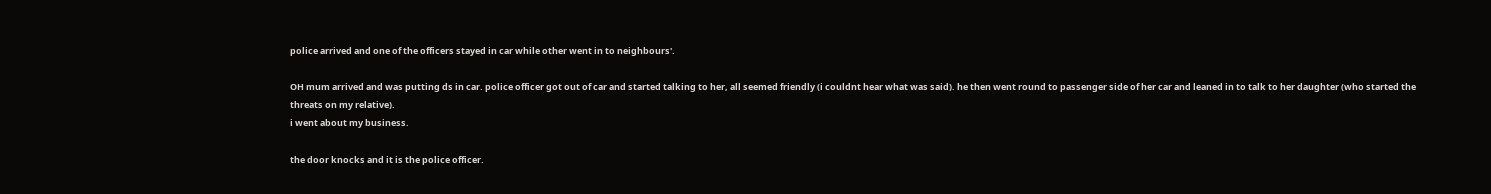police arrived and one of the officers stayed in car while other went in to neighbours'.

OH mum arrived and was putting ds in car. police officer got out of car and started talking to her, all seemed friendly (i couldnt hear what was said). he then went round to passenger side of her car and leaned in to talk to her daughter (who started the threats on my relative).
i went about my business.

the door knocks and it is the police officer.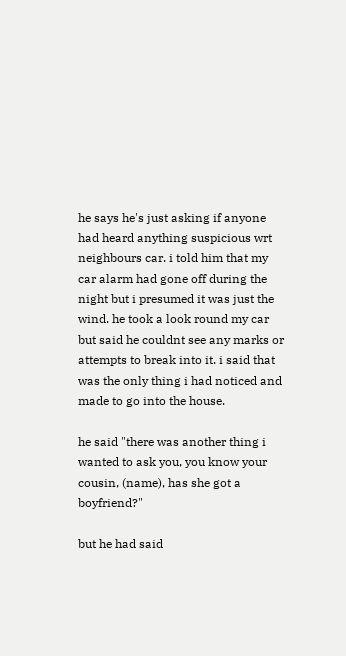he says he's just asking if anyone had heard anything suspicious wrt neighbours car. i told him that my car alarm had gone off during the night but i presumed it was just the wind. he took a look round my car but said he couldnt see any marks or attempts to break into it. i said that was the only thing i had noticed and made to go into the house.

he said "there was another thing i wanted to ask you, you know your cousin, (name), has she got a boyfriend?"

but he had said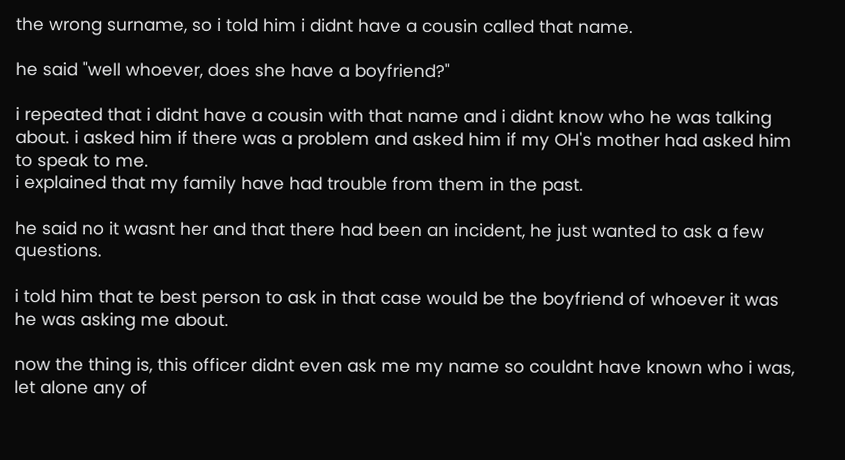the wrong surname, so i told him i didnt have a cousin called that name.

he said "well whoever, does she have a boyfriend?"

i repeated that i didnt have a cousin with that name and i didnt know who he was talking about. i asked him if there was a problem and asked him if my OH's mother had asked him to speak to me.
i explained that my family have had trouble from them in the past.

he said no it wasnt her and that there had been an incident, he just wanted to ask a few questions.

i told him that te best person to ask in that case would be the boyfriend of whoever it was he was asking me about.

now the thing is, this officer didnt even ask me my name so couldnt have known who i was, let alone any of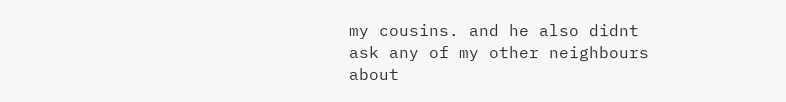my cousins. and he also didnt ask any of my other neighbours about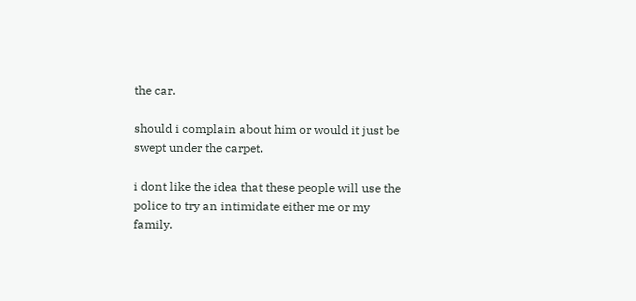the car.

should i complain about him or would it just be swept under the carpet.

i dont like the idea that these people will use the police to try an intimidate either me or my family.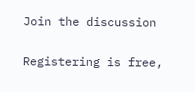Join the discussion

Registering is free,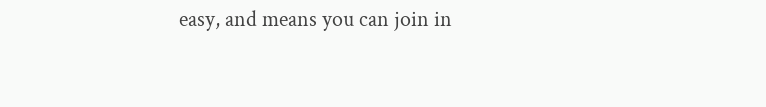easy, and means you can join in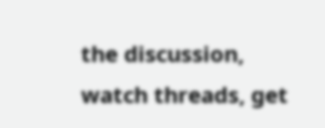the discussion, watch threads, get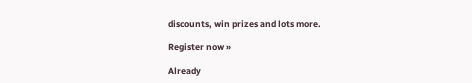discounts, win prizes and lots more.

Register now »

Already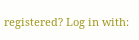registered? Log in with: